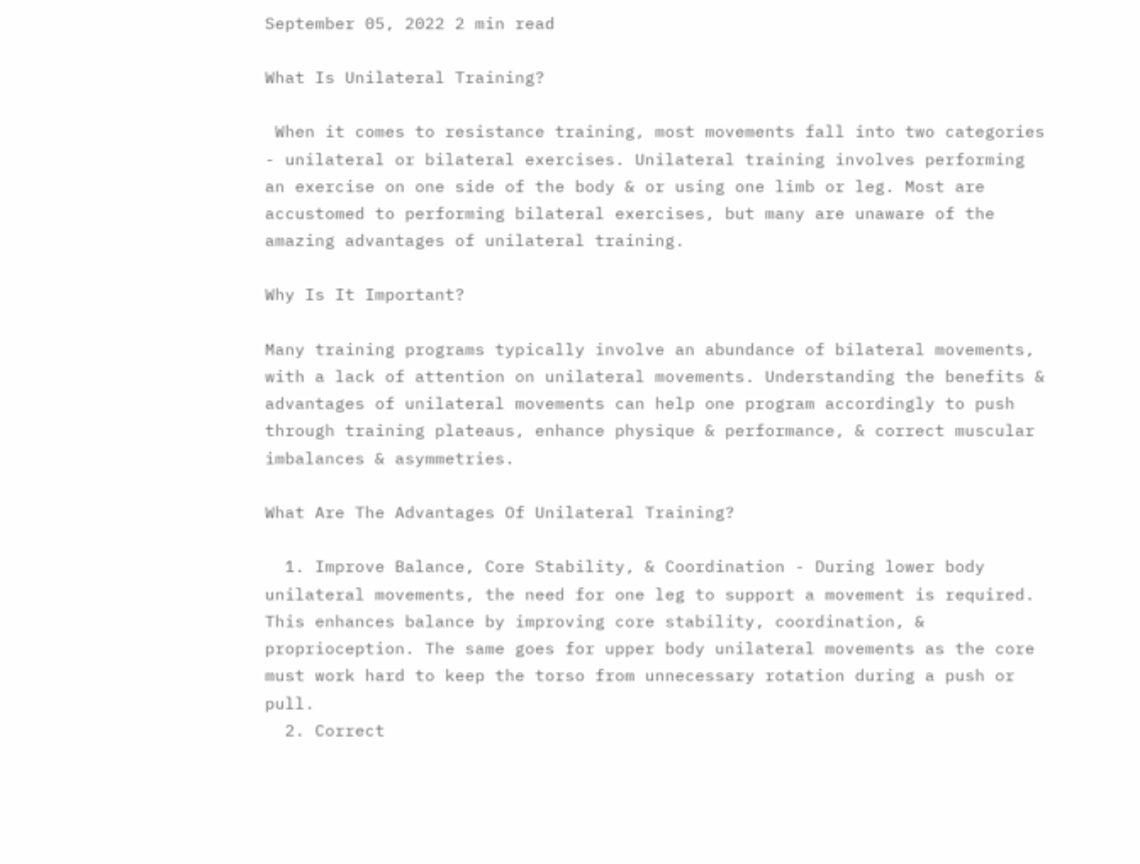September 05, 2022 2 min read

What Is Unilateral Training?

 When it comes to resistance training, most movements fall into two categories - unilateral or bilateral exercises. Unilateral training involves performing an exercise on one side of the body & or using one limb or leg. Most are accustomed to performing bilateral exercises, but many are unaware of the amazing advantages of unilateral training.

Why Is It Important?

Many training programs typically involve an abundance of bilateral movements, with a lack of attention on unilateral movements. Understanding the benefits & advantages of unilateral movements can help one program accordingly to push through training plateaus, enhance physique & performance, & correct muscular imbalances & asymmetries.

What Are The Advantages Of Unilateral Training?

  1. Improve Balance, Core Stability, & Coordination - During lower body unilateral movements, the need for one leg to support a movement is required. This enhances balance by improving core stability, coordination, & proprioception. The same goes for upper body unilateral movements as the core must work hard to keep the torso from unnecessary rotation during a push or pull.
  2. Correct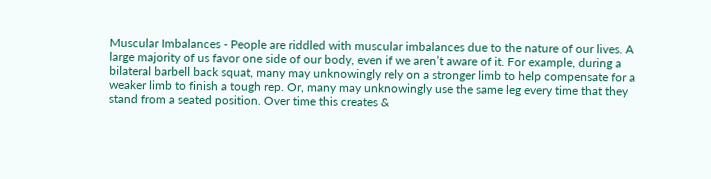Muscular Imbalances - People are riddled with muscular imbalances due to the nature of our lives. A large majority of us favor one side of our body, even if we aren’t aware of it. For example, during a bilateral barbell back squat, many may unknowingly rely on a stronger limb to help compensate for a weaker limb to finish a tough rep. Or, many may unknowingly use the same leg every time that they stand from a seated position. Over time this creates &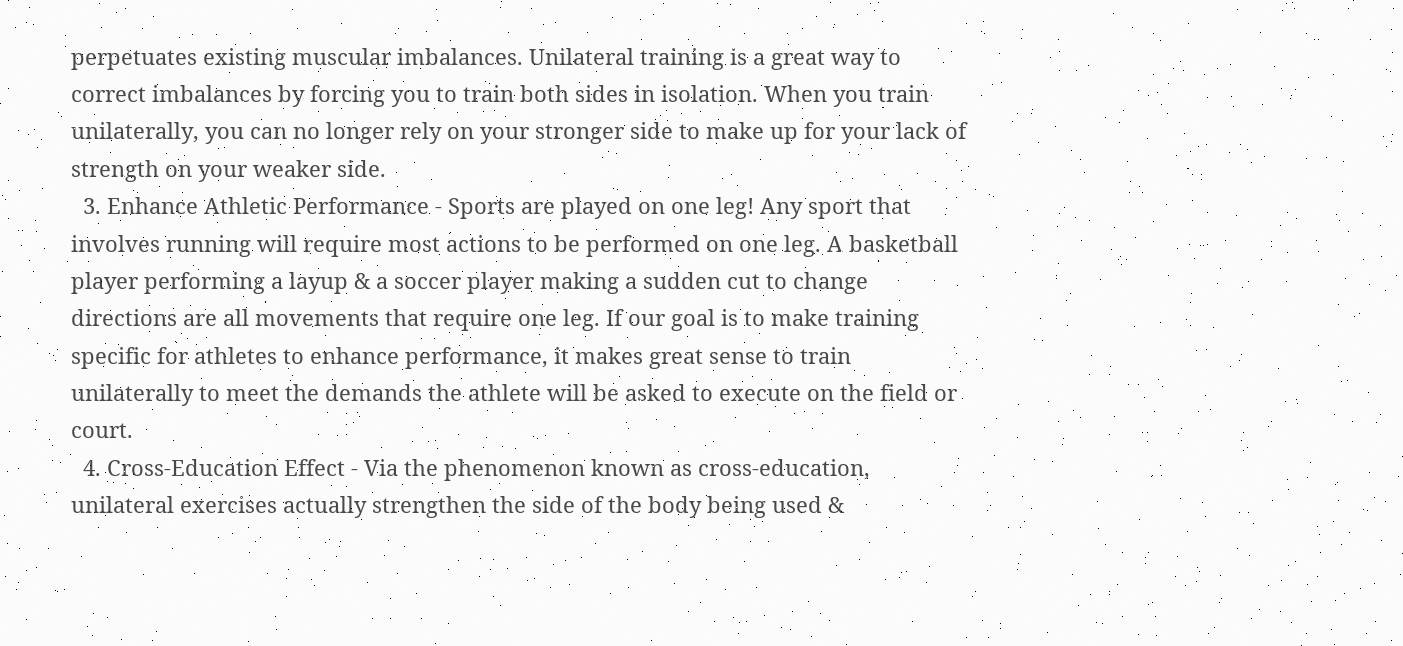perpetuates existing muscular imbalances. Unilateral training is a great way to correct imbalances by forcing you to train both sides in isolation. When you train unilaterally, you can no longer rely on your stronger side to make up for your lack of strength on your weaker side.
  3. Enhance Athletic Performance - Sports are played on one leg! Any sport that involves running will require most actions to be performed on one leg. A basketball player performing a layup & a soccer player making a sudden cut to change directions are all movements that require one leg. If our goal is to make training specific for athletes to enhance performance, it makes great sense to train unilaterally to meet the demands the athlete will be asked to execute on the field or court.
  4. Cross-Education Effect - Via the phenomenon known as cross-education, unilateral exercises actually strengthen the side of the body being used &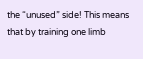the “unused” side! This means that by training one limb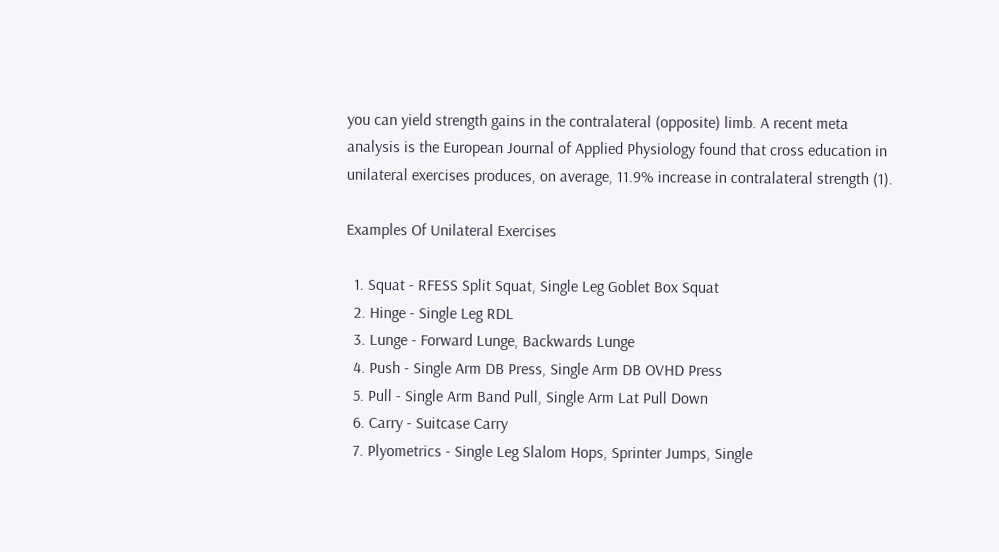you can yield strength gains in the contralateral (opposite) limb. A recent meta analysis is the European Journal of Applied Physiology found that cross education in unilateral exercises produces, on average, 11.9% increase in contralateral strength (1).

Examples Of Unilateral Exercises

  1. Squat - RFESS Split Squat, Single Leg Goblet Box Squat
  2. Hinge - Single Leg RDL
  3. Lunge - Forward Lunge, Backwards Lunge
  4. Push - Single Arm DB Press, Single Arm DB OVHD Press
  5. Pull - Single Arm Band Pull, Single Arm Lat Pull Down
  6. Carry - Suitcase Carry
  7. Plyometrics - Single Leg Slalom Hops, Sprinter Jumps, Single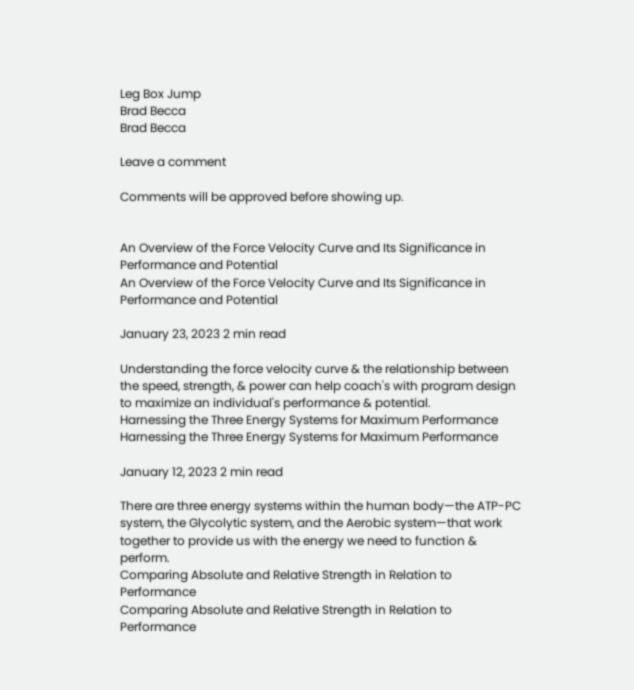Leg Box Jump
Brad Becca
Brad Becca

Leave a comment

Comments will be approved before showing up.


An Overview of the Force Velocity Curve and Its Significance in Performance and Potential
An Overview of the Force Velocity Curve and Its Significance in Performance and Potential

January 23, 2023 2 min read

Understanding the force velocity curve & the relationship between the speed, strength, & power can help coach's with program design to maximize an individual's performance & potential.
Harnessing the Three Energy Systems for Maximum Performance
Harnessing the Three Energy Systems for Maximum Performance

January 12, 2023 2 min read

There are three energy systems within the human body—the ATP-PC system, the Glycolytic system, and the Aerobic system—that work together to provide us with the energy we need to function & perform.
Comparing Absolute and Relative Strength in Relation to Performance
Comparing Absolute and Relative Strength in Relation to Performance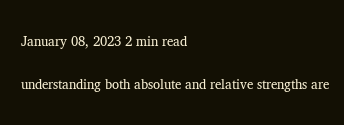January 08, 2023 2 min read

understanding both absolute and relative strengths are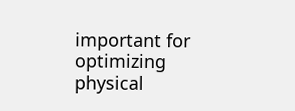important for optimizing physical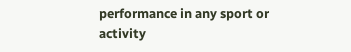performance in any sport or activity